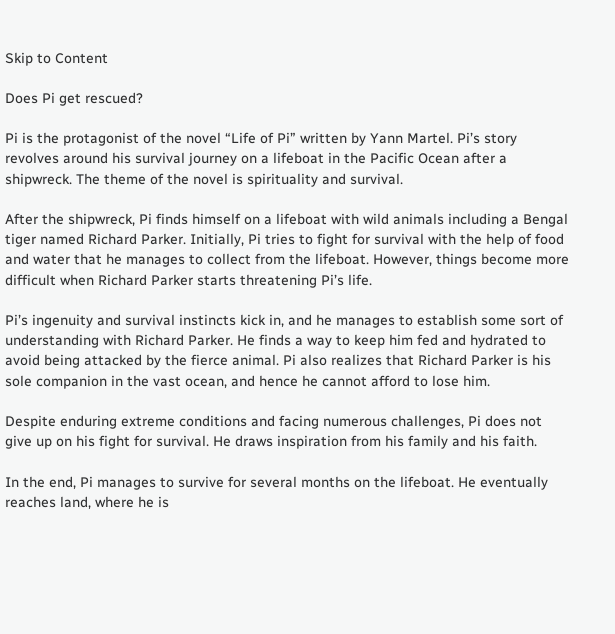Skip to Content

Does Pi get rescued?

Pi is the protagonist of the novel “Life of Pi” written by Yann Martel. Pi’s story revolves around his survival journey on a lifeboat in the Pacific Ocean after a shipwreck. The theme of the novel is spirituality and survival.

After the shipwreck, Pi finds himself on a lifeboat with wild animals including a Bengal tiger named Richard Parker. Initially, Pi tries to fight for survival with the help of food and water that he manages to collect from the lifeboat. However, things become more difficult when Richard Parker starts threatening Pi’s life.

Pi’s ingenuity and survival instincts kick in, and he manages to establish some sort of understanding with Richard Parker. He finds a way to keep him fed and hydrated to avoid being attacked by the fierce animal. Pi also realizes that Richard Parker is his sole companion in the vast ocean, and hence he cannot afford to lose him.

Despite enduring extreme conditions and facing numerous challenges, Pi does not give up on his fight for survival. He draws inspiration from his family and his faith.

In the end, Pi manages to survive for several months on the lifeboat. He eventually reaches land, where he is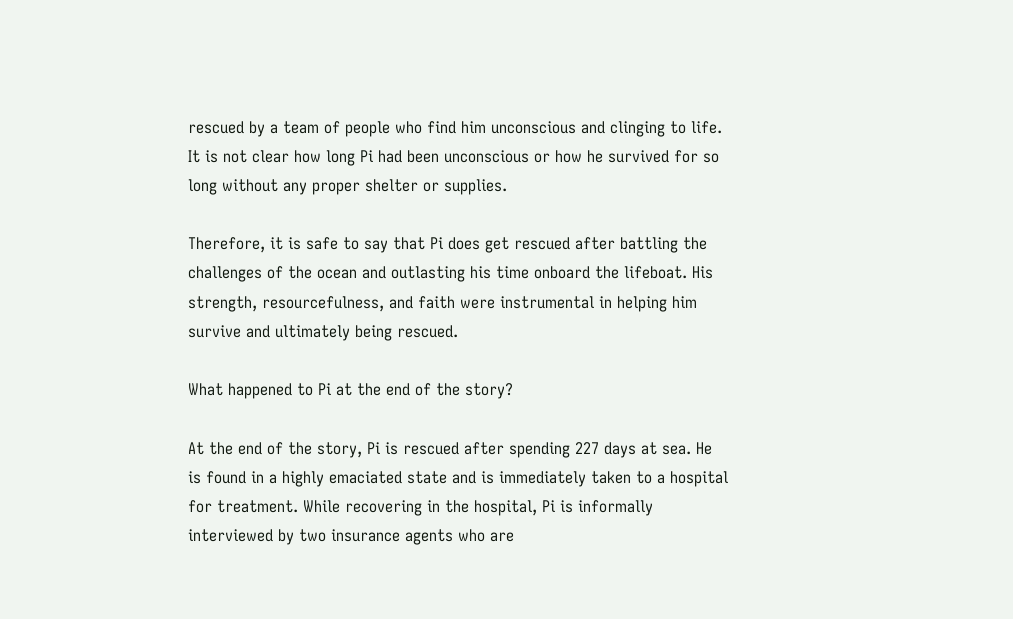rescued by a team of people who find him unconscious and clinging to life. It is not clear how long Pi had been unconscious or how he survived for so long without any proper shelter or supplies.

Therefore, it is safe to say that Pi does get rescued after battling the challenges of the ocean and outlasting his time onboard the lifeboat. His strength, resourcefulness, and faith were instrumental in helping him survive and ultimately being rescued.

What happened to Pi at the end of the story?

At the end of the story, Pi is rescued after spending 227 days at sea. He is found in a highly emaciated state and is immediately taken to a hospital for treatment. While recovering in the hospital, Pi is informally interviewed by two insurance agents who are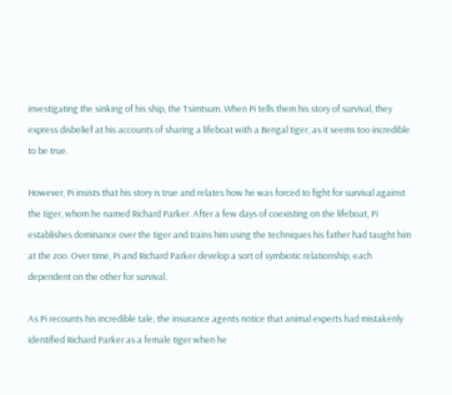investigating the sinking of his ship, the Tsimtsum. When Pi tells them his story of survival, they express disbelief at his accounts of sharing a lifeboat with a Bengal tiger, as it seems too incredible to be true.

However, Pi insists that his story is true and relates how he was forced to fight for survival against the tiger, whom he named Richard Parker. After a few days of coexisting on the lifeboat, Pi establishes dominance over the tiger and trains him using the techniques his father had taught him at the zoo. Over time, Pi and Richard Parker develop a sort of symbiotic relationship, each dependent on the other for survival.

As Pi recounts his incredible tale, the insurance agents notice that animal experts had mistakenly identified Richard Parker as a female tiger when he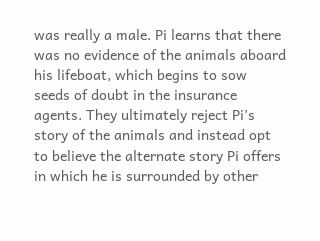was really a male. Pi learns that there was no evidence of the animals aboard his lifeboat, which begins to sow seeds of doubt in the insurance agents. They ultimately reject Pi’s story of the animals and instead opt to believe the alternate story Pi offers in which he is surrounded by other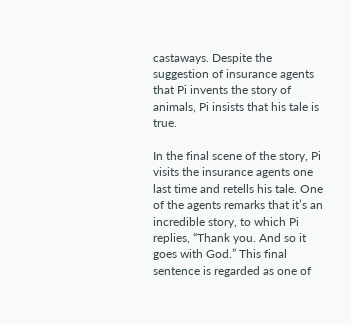castaways. Despite the suggestion of insurance agents that Pi invents the story of animals, Pi insists that his tale is true.

In the final scene of the story, Pi visits the insurance agents one last time and retells his tale. One of the agents remarks that it’s an incredible story, to which Pi replies, “Thank you. And so it goes with God.” This final sentence is regarded as one of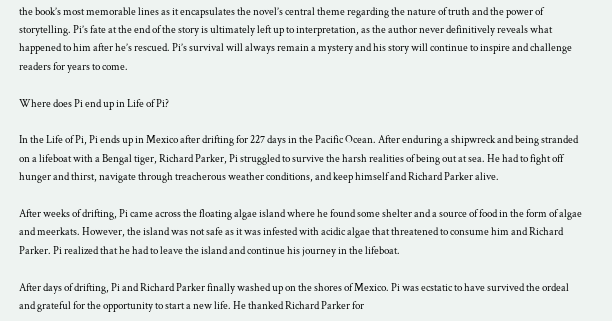the book’s most memorable lines as it encapsulates the novel’s central theme regarding the nature of truth and the power of storytelling. Pi’s fate at the end of the story is ultimately left up to interpretation, as the author never definitively reveals what happened to him after he’s rescued. Pi’s survival will always remain a mystery and his story will continue to inspire and challenge readers for years to come.

Where does Pi end up in Life of Pi?

In the Life of Pi, Pi ends up in Mexico after drifting for 227 days in the Pacific Ocean. After enduring a shipwreck and being stranded on a lifeboat with a Bengal tiger, Richard Parker, Pi struggled to survive the harsh realities of being out at sea. He had to fight off hunger and thirst, navigate through treacherous weather conditions, and keep himself and Richard Parker alive.

After weeks of drifting, Pi came across the floating algae island where he found some shelter and a source of food in the form of algae and meerkats. However, the island was not safe as it was infested with acidic algae that threatened to consume him and Richard Parker. Pi realized that he had to leave the island and continue his journey in the lifeboat.

After days of drifting, Pi and Richard Parker finally washed up on the shores of Mexico. Pi was ecstatic to have survived the ordeal and grateful for the opportunity to start a new life. He thanked Richard Parker for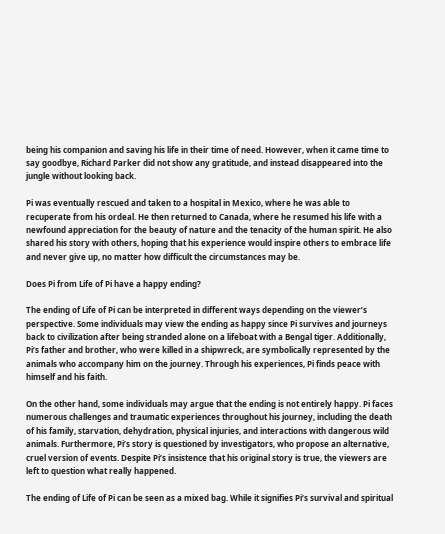being his companion and saving his life in their time of need. However, when it came time to say goodbye, Richard Parker did not show any gratitude, and instead disappeared into the jungle without looking back.

Pi was eventually rescued and taken to a hospital in Mexico, where he was able to recuperate from his ordeal. He then returned to Canada, where he resumed his life with a newfound appreciation for the beauty of nature and the tenacity of the human spirit. He also shared his story with others, hoping that his experience would inspire others to embrace life and never give up, no matter how difficult the circumstances may be.

Does Pi from Life of Pi have a happy ending?

The ending of Life of Pi can be interpreted in different ways depending on the viewer’s perspective. Some individuals may view the ending as happy since Pi survives and journeys back to civilization after being stranded alone on a lifeboat with a Bengal tiger. Additionally, Pi’s father and brother, who were killed in a shipwreck, are symbolically represented by the animals who accompany him on the journey. Through his experiences, Pi finds peace with himself and his faith.

On the other hand, some individuals may argue that the ending is not entirely happy. Pi faces numerous challenges and traumatic experiences throughout his journey, including the death of his family, starvation, dehydration, physical injuries, and interactions with dangerous wild animals. Furthermore, Pi’s story is questioned by investigators, who propose an alternative, cruel version of events. Despite Pi’s insistence that his original story is true, the viewers are left to question what really happened.

The ending of Life of Pi can be seen as a mixed bag. While it signifies Pi’s survival and spiritual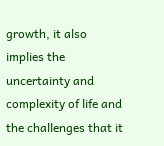growth, it also implies the uncertainty and complexity of life and the challenges that it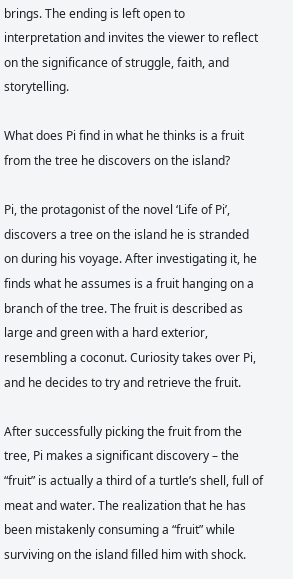brings. The ending is left open to interpretation and invites the viewer to reflect on the significance of struggle, faith, and storytelling.

What does Pi find in what he thinks is a fruit from the tree he discovers on the island?

Pi, the protagonist of the novel ‘Life of Pi’, discovers a tree on the island he is stranded on during his voyage. After investigating it, he finds what he assumes is a fruit hanging on a branch of the tree. The fruit is described as large and green with a hard exterior, resembling a coconut. Curiosity takes over Pi, and he decides to try and retrieve the fruit.

After successfully picking the fruit from the tree, Pi makes a significant discovery – the “fruit” is actually a third of a turtle’s shell, full of meat and water. The realization that he has been mistakenly consuming a “fruit” while surviving on the island filled him with shock.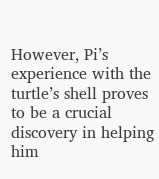However, Pi’s experience with the turtle’s shell proves to be a crucial discovery in helping him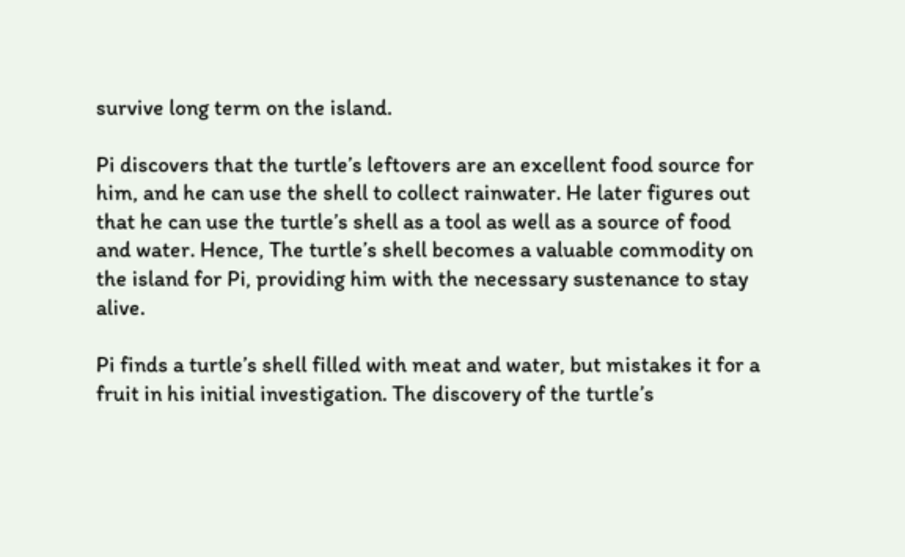survive long term on the island.

Pi discovers that the turtle’s leftovers are an excellent food source for him, and he can use the shell to collect rainwater. He later figures out that he can use the turtle’s shell as a tool as well as a source of food and water. Hence, The turtle’s shell becomes a valuable commodity on the island for Pi, providing him with the necessary sustenance to stay alive.

Pi finds a turtle’s shell filled with meat and water, but mistakes it for a fruit in his initial investigation. The discovery of the turtle’s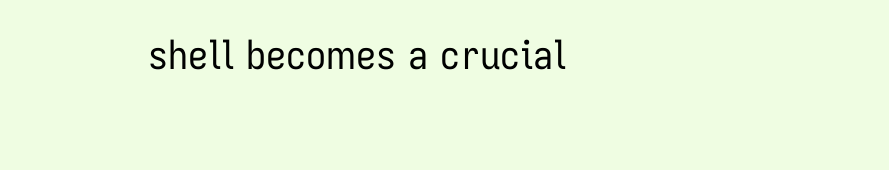shell becomes a crucial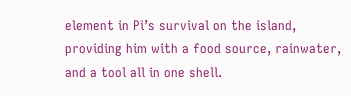element in Pi’s survival on the island, providing him with a food source, rainwater, and a tool all in one shell.